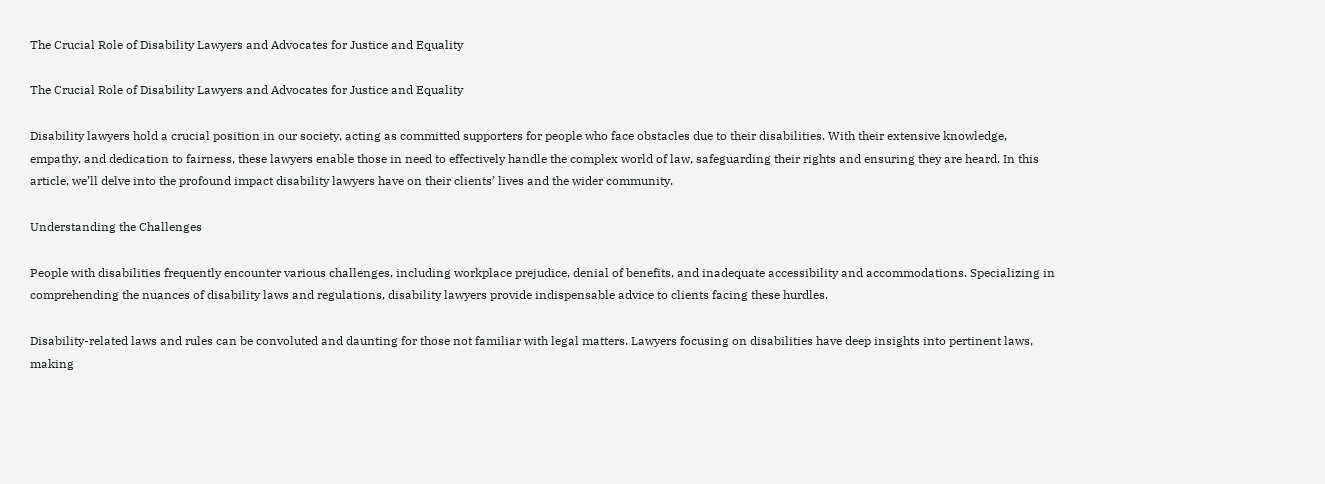The Crucial Role of Disability Lawyers and Advocates for Justice and Equality

The Crucial Role of Disability Lawyers and Advocates for Justice and Equality

Disability lawyers hold a crucial position in our society, acting as committed supporters for people who face obstacles due to their disabilities. With their extensive knowledge, empathy, and dedication to fairness, these lawyers enable those in need to effectively handle the complex world of law, safeguarding their rights and ensuring they are heard. In this article, we’ll delve into the profound impact disability lawyers have on their clients’ lives and the wider community.

Understanding the Challenges

People with disabilities frequently encounter various challenges, including workplace prejudice, denial of benefits, and inadequate accessibility and accommodations. Specializing in comprehending the nuances of disability laws and regulations, disability lawyers provide indispensable advice to clients facing these hurdles.

Disability-related laws and rules can be convoluted and daunting for those not familiar with legal matters. Lawyers focusing on disabilities have deep insights into pertinent laws, making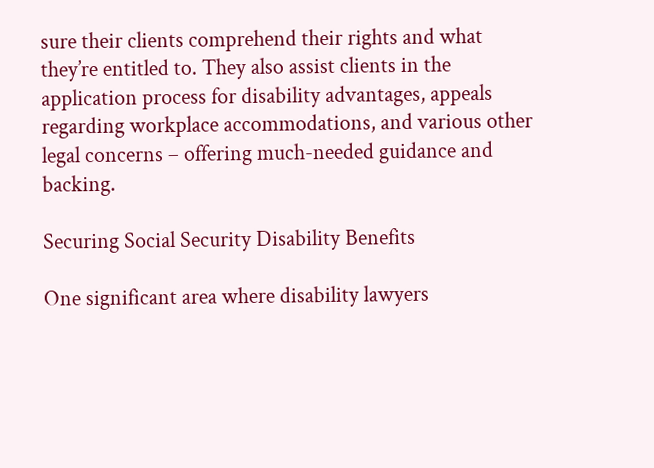sure their clients comprehend their rights and what they’re entitled to. They also assist clients in the application process for disability advantages, appeals regarding workplace accommodations, and various other legal concerns – offering much-needed guidance and backing.

Securing Social Security Disability Benefits

One significant area where disability lawyers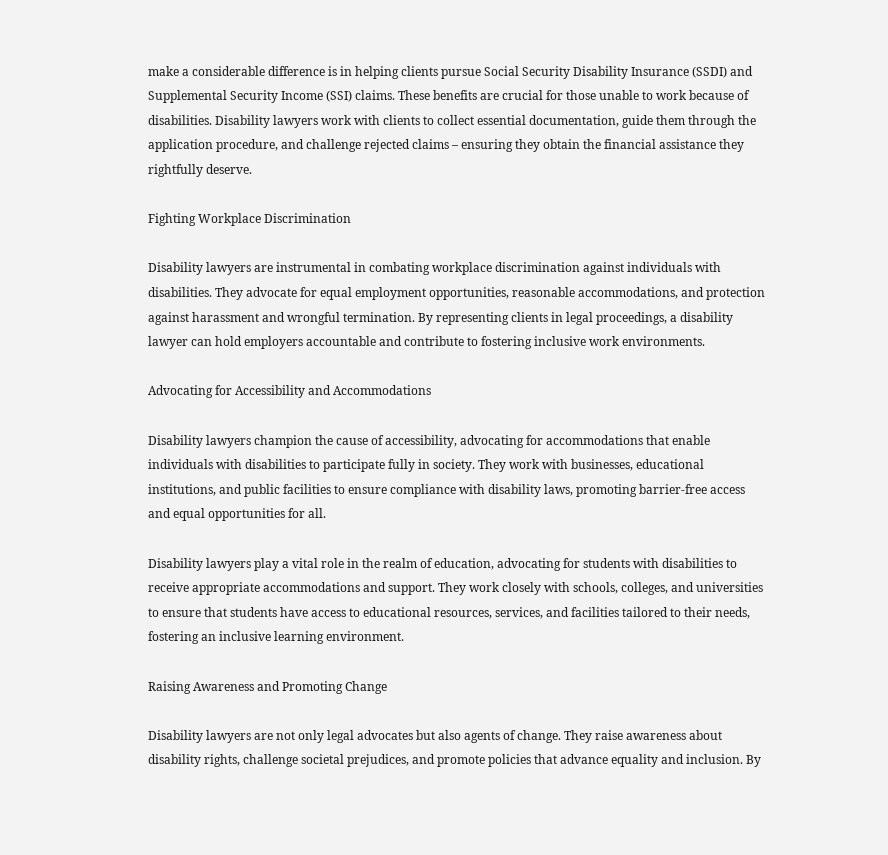make a considerable difference is in helping clients pursue Social Security Disability Insurance (SSDI) and Supplemental Security Income (SSI) claims. These benefits are crucial for those unable to work because of disabilities. Disability lawyers work with clients to collect essential documentation, guide them through the application procedure, and challenge rejected claims – ensuring they obtain the financial assistance they rightfully deserve.

Fighting Workplace Discrimination

Disability lawyers are instrumental in combating workplace discrimination against individuals with disabilities. They advocate for equal employment opportunities, reasonable accommodations, and protection against harassment and wrongful termination. By representing clients in legal proceedings, a disability lawyer can hold employers accountable and contribute to fostering inclusive work environments.

Advocating for Accessibility and Accommodations

Disability lawyers champion the cause of accessibility, advocating for accommodations that enable individuals with disabilities to participate fully in society. They work with businesses, educational institutions, and public facilities to ensure compliance with disability laws, promoting barrier-free access and equal opportunities for all.

Disability lawyers play a vital role in the realm of education, advocating for students with disabilities to receive appropriate accommodations and support. They work closely with schools, colleges, and universities to ensure that students have access to educational resources, services, and facilities tailored to their needs, fostering an inclusive learning environment.

Raising Awareness and Promoting Change

Disability lawyers are not only legal advocates but also agents of change. They raise awareness about disability rights, challenge societal prejudices, and promote policies that advance equality and inclusion. By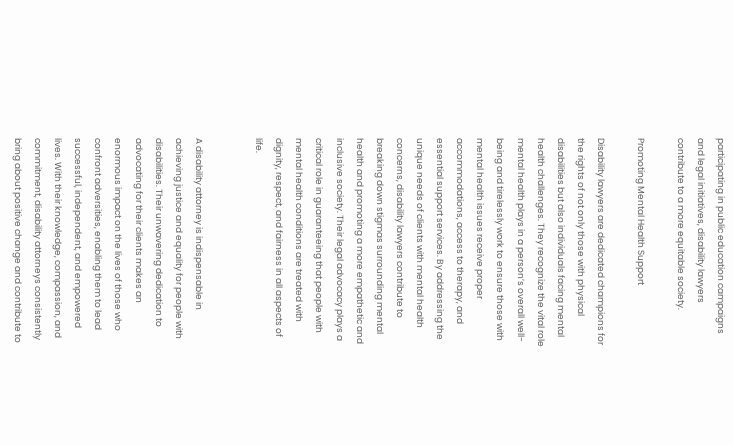participating in public education campaigns and legal initiatives, disability lawyers contribute to a more equitable society.

Promoting Mental Health Support

Disability lawyers are dedicated champions for the rights of not only those with physical disabilities but also individuals facing mental health challenges. They recognize the vital role mental health plays in a person’s overall well-being and tirelessly work to ensure those with mental health issues receive proper accommodations, access to therapy, and essential support services. By addressing the unique needs of clients with mental health concerns, disability lawyers contribute to breaking down stigmas surrounding mental health and promoting a more empathetic and inclusive society. Their legal advocacy plays a critical role in guaranteeing that people with mental health conditions are treated with dignity, respect, and fairness in all aspects of life.


A disability attorney is indispensable in achieving justice and equality for people with disabilities. Their unwavering dedication to advocating for their clients makes an enormous impact on the lives of those who confront adversities, enabling them to lead successful, independent, and empowered lives. With their knowledge, compassion, and commitment, disability attorneys consistently bring about positive change and contribute to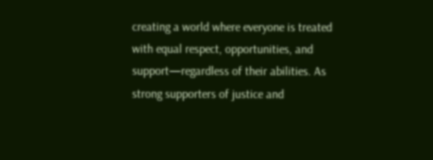creating a world where everyone is treated with equal respect, opportunities, and support—regardless of their abilities. As strong supporters of justice and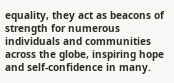equality, they act as beacons of strength for numerous individuals and communities across the globe, inspiring hope and self-confidence in many.